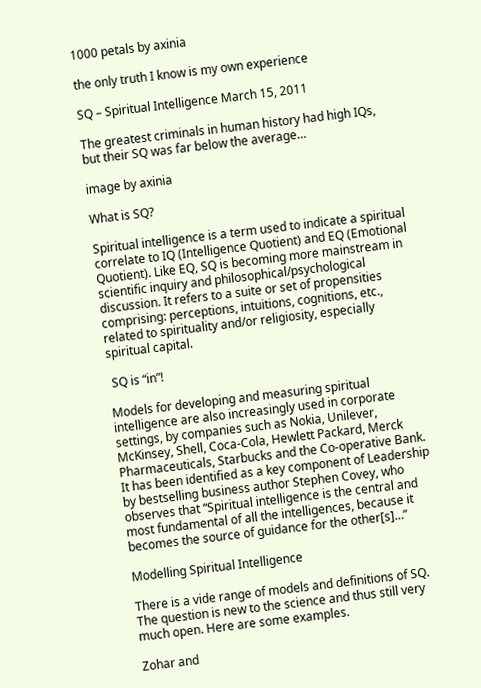1000 petals by axinia

the only truth I know is my own experience

SQ – Spiritual Intelligence March 15, 2011

The greatest criminals in human history had high IQs, but their SQ was far below the average…

image by axinia

What is SQ?

Spiritual intelligence is a term used to indicate a spiritual correlate to IQ (Intelligence Quotient) and EQ (Emotional Quotient). Like EQ, SQ is becoming more mainstream in scientific inquiry and philosophical/psychological discussion. It refers to a suite or set of propensities comprising: perceptions, intuitions, cognitions, etc., related to spirituality and/or religiosity, especially spiritual capital.

 SQ is “in”!

Models for developing and measuring spiritual intelligence are also increasingly used in corporate settings, by companies such as Nokia, Unilever, McKinsey, Shell, Coca-Cola, Hewlett Packard, Merck Pharmaceuticals, Starbucks and the Co-operative Bank. It has been identified as a key component of Leadership by bestselling business author Stephen Covey, who observes that “Spiritual intelligence is the central and most fundamental of all the intelligences, because it becomes the source of guidance for the other[s]…”

Modelling Spiritual Intelligence

There is a vide range of models and definitions of SQ. The question is new to the science and thus still very much open. Here are some examples.

Zohar and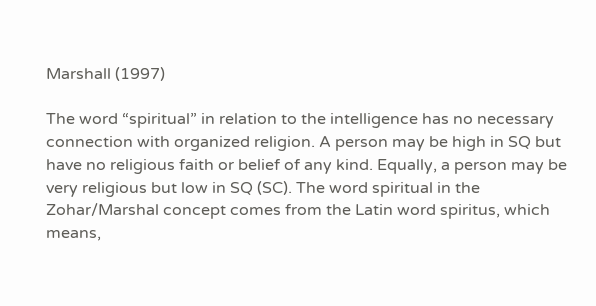Marshall (1997)

The word “spiritual” in relation to the intelligence has no necessary connection with organized religion. A person may be high in SQ but have no religious faith or belief of any kind. Equally, a person may be very religious but low in SQ (SC). The word spiritual in the Zohar/Marshal concept comes from the Latin word spiritus, which means,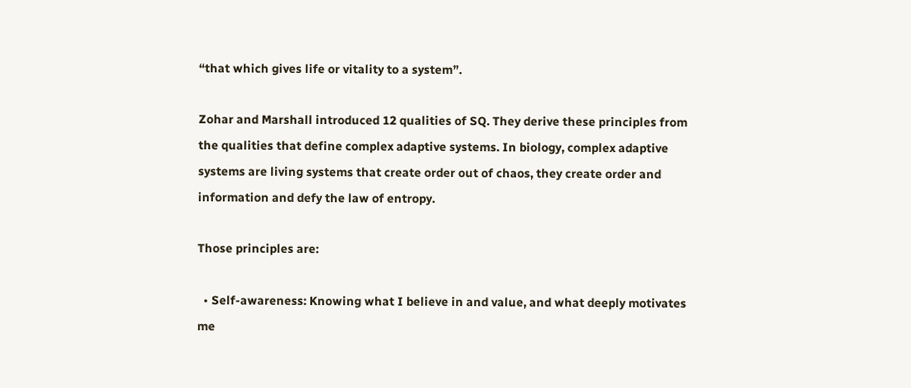“that which gives life or vitality to a system”.

Zohar and Marshall introduced 12 qualities of SQ. They derive these principles from the qualities that define complex adaptive systems. In biology, complex adaptive systems are living systems that create order out of chaos, they create order and information and defy the law of entropy.

Those principles are:

  • Self-awareness: Knowing what I believe in and value, and what deeply motivates me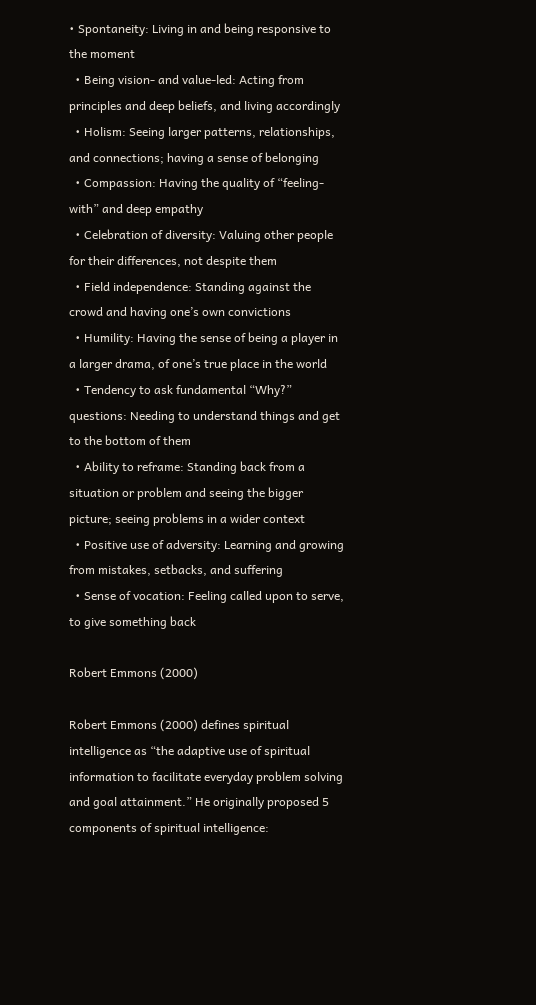• Spontaneity: Living in and being responsive to the moment
  • Being vision- and value-led: Acting from principles and deep beliefs, and living accordingly
  • Holism: Seeing larger patterns, relationships, and connections; having a sense of belonging
  • Compassion: Having the quality of “feeling-with” and deep empathy
  • Celebration of diversity: Valuing other people for their differences, not despite them
  • Field independence: Standing against the crowd and having one’s own convictions
  • Humility: Having the sense of being a player in a larger drama, of one’s true place in the world
  • Tendency to ask fundamental “Why?” questions: Needing to understand things and get to the bottom of them
  • Ability to reframe: Standing back from a situation or problem and seeing the bigger picture; seeing problems in a wider context
  • Positive use of adversity: Learning and growing from mistakes, setbacks, and suffering
  • Sense of vocation: Feeling called upon to serve, to give something back

Robert Emmons (2000)

Robert Emmons (2000) defines spiritual intelligence as “the adaptive use of spiritual information to facilitate everyday problem solving and goal attainment.” He originally proposed 5 components of spiritual intelligence: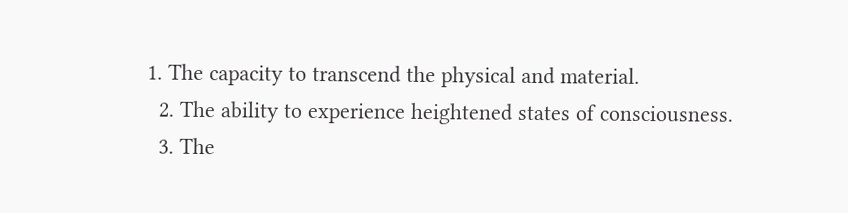1. The capacity to transcend the physical and material.
  2. The ability to experience heightened states of consciousness.
  3. The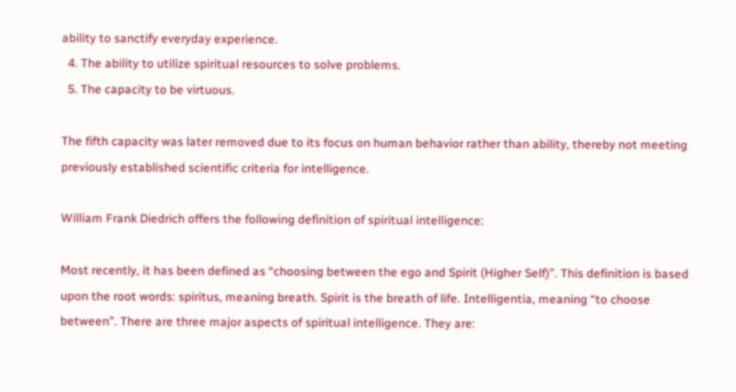ability to sanctify everyday experience.
  4. The ability to utilize spiritual resources to solve problems.
  5. The capacity to be virtuous.

The fifth capacity was later removed due to its focus on human behavior rather than ability, thereby not meeting previously established scientific criteria for intelligence.

William Frank Diedrich offers the following definition of spiritual intelligence:

Most recently, it has been defined as “choosing between the ego and Spirit (Higher Self)”. This definition is based upon the root words: spiritus, meaning breath. Spirit is the breath of life. Intelligentia, meaning “to choose between”. There are three major aspects of spiritual intelligence. They are: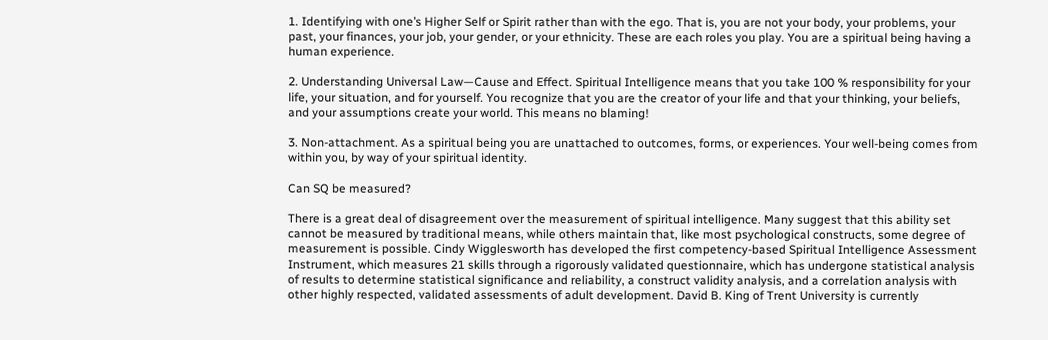1. Identifying with one’s Higher Self or Spirit rather than with the ego. That is, you are not your body, your problems, your past, your finances, your job, your gender, or your ethnicity. These are each roles you play. You are a spiritual being having a human experience.

2. Understanding Universal Law—Cause and Effect. Spiritual Intelligence means that you take 100 % responsibility for your life, your situation, and for yourself. You recognize that you are the creator of your life and that your thinking, your beliefs, and your assumptions create your world. This means no blaming!

3. Non-attachment. As a spiritual being you are unattached to outcomes, forms, or experiences. Your well-being comes from within you, by way of your spiritual identity.

Can SQ be measured?

There is a great deal of disagreement over the measurement of spiritual intelligence. Many suggest that this ability set cannot be measured by traditional means, while others maintain that, like most psychological constructs, some degree of measurement is possible. Cindy Wigglesworth has developed the first competency-based Spiritual Intelligence Assessment Instrument, which measures 21 skills through a rigorously validated questionnaire, which has undergone statistical analysis of results to determine statistical significance and reliability, a construct validity analysis, and a correlation analysis with other highly respected, validated assessments of adult development. David B. King of Trent University is currently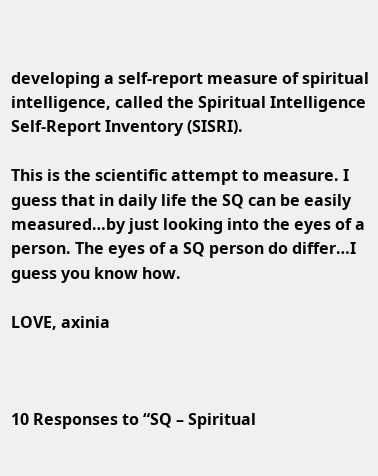developing a self-report measure of spiritual intelligence, called the Spiritual Intelligence Self-Report Inventory (SISRI).

This is the scientific attempt to measure. I guess that in daily life the SQ can be easily measured…by just looking into the eyes of a person. The eyes of a SQ person do differ…I guess you know how.

LOVE, axinia



10 Responses to “SQ – Spiritual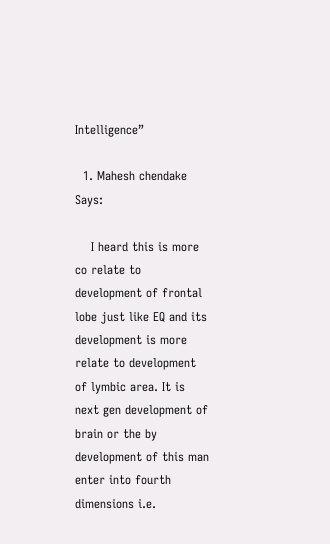Intelligence”

  1. Mahesh chendake Says:

    I heard this is more co relate to development of frontal lobe just like EQ and its development is more relate to development of lymbic area. It is next gen development of brain or the by development of this man enter into fourth dimensions i.e.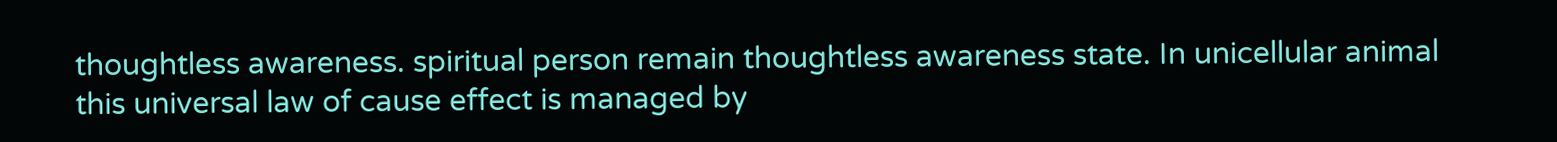thoughtless awareness. spiritual person remain thoughtless awareness state. In unicellular animal this universal law of cause effect is managed by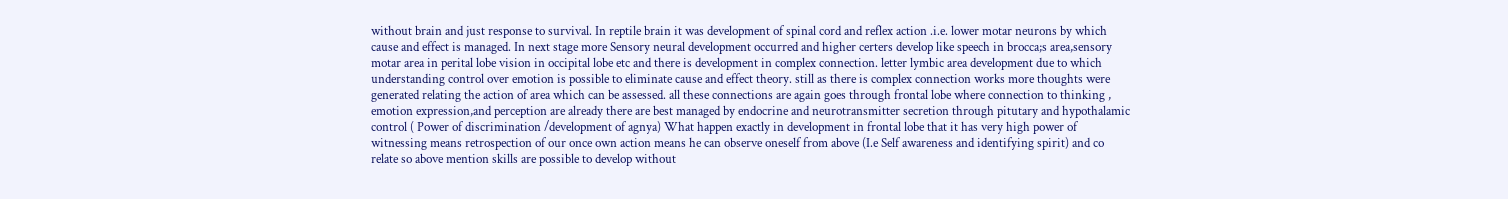without brain and just response to survival. In reptile brain it was development of spinal cord and reflex action .i.e. lower motar neurons by which cause and effect is managed. In next stage more Sensory neural development occurred and higher certers develop like speech in brocca;s area,sensory motar area in perital lobe vision in occipital lobe etc and there is development in complex connection. letter lymbic area development due to which understanding control over emotion is possible to eliminate cause and effect theory. still as there is complex connection works more thoughts were generated relating the action of area which can be assessed. all these connections are again goes through frontal lobe where connection to thinking , emotion expression,and perception are already there are best managed by endocrine and neurotransmitter secretion through pitutary and hypothalamic control ( Power of discrimination /development of agnya) What happen exactly in development in frontal lobe that it has very high power of witnessing means retrospection of our once own action means he can observe oneself from above (I.e Self awareness and identifying spirit) and co relate so above mention skills are possible to develop without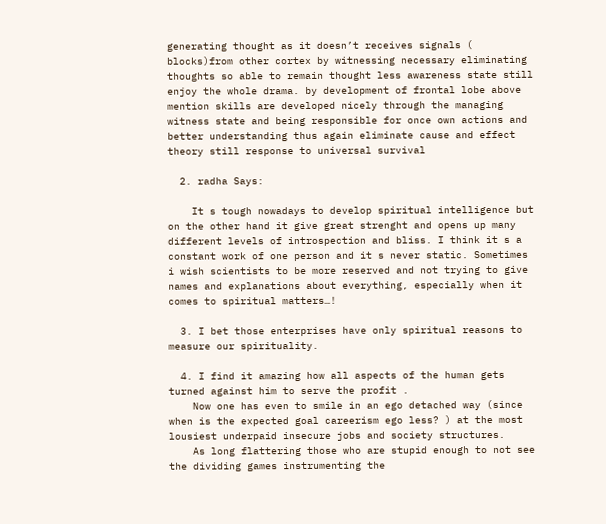generating thought as it doesn’t receives signals ( blocks)from other cortex by witnessing necessary eliminating thoughts so able to remain thought less awareness state still enjoy the whole drama. by development of frontal lobe above mention skills are developed nicely through the managing witness state and being responsible for once own actions and better understanding thus again eliminate cause and effect theory still response to universal survival

  2. radha Says:

    It s tough nowadays to develop spiritual intelligence but on the other hand it give great strenght and opens up many different levels of introspection and bliss. I think it s a constant work of one person and it s never static. Sometimes i wish scientists to be more reserved and not trying to give names and explanations about everything, especially when it comes to spiritual matters…!

  3. I bet those enterprises have only spiritual reasons to measure our spirituality.

  4. I find it amazing how all aspects of the human gets turned against him to serve the profit .
    Now one has even to smile in an ego detached way (since when is the expected goal careerism ego less? ) at the most lousiest underpaid insecure jobs and society structures.
    As long flattering those who are stupid enough to not see the dividing games instrumenting the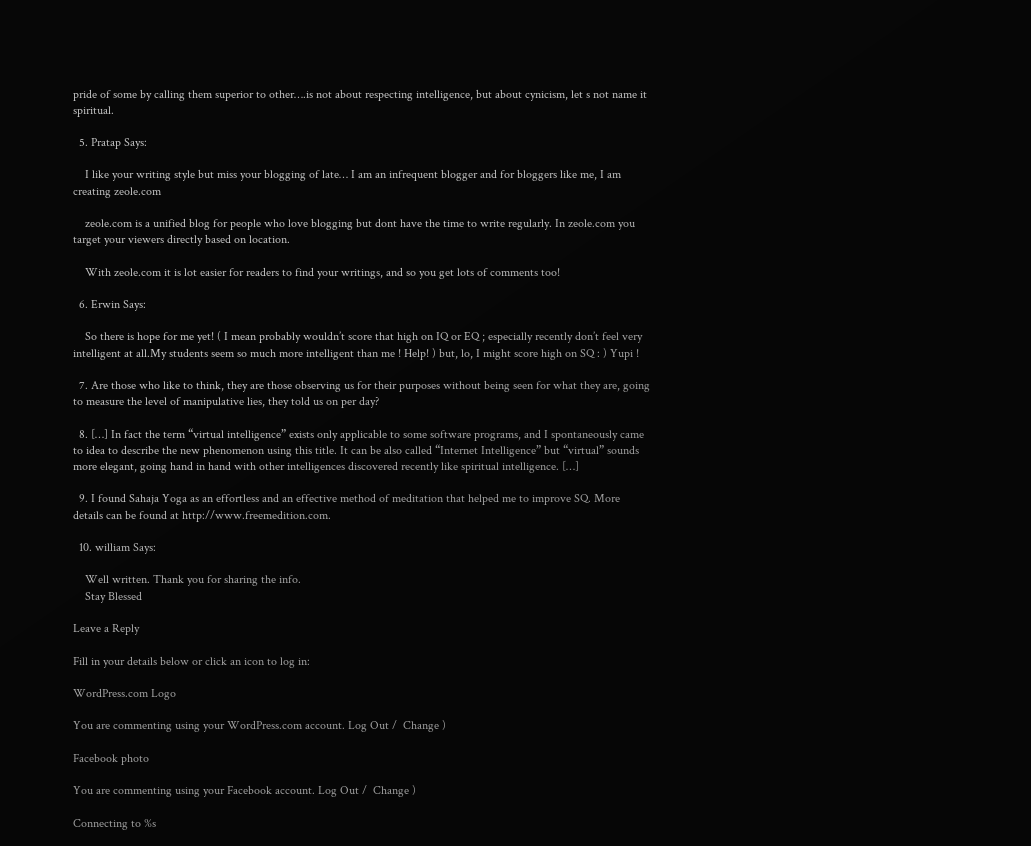pride of some by calling them superior to other….is not about respecting intelligence, but about cynicism, let s not name it spiritual.

  5. Pratap Says:

    I like your writing style but miss your blogging of late… I am an infrequent blogger and for bloggers like me, I am creating zeole.com

    zeole.com is a unified blog for people who love blogging but dont have the time to write regularly. In zeole.com you target your viewers directly based on location.

    With zeole.com it is lot easier for readers to find your writings, and so you get lots of comments too!

  6. Erwin Says:

    So there is hope for me yet! ( I mean probably wouldn’t score that high on IQ or EQ ; especially recently don’t feel very intelligent at all.My students seem so much more intelligent than me ! Help! ) but, lo, I might score high on SQ : ) Yupi !

  7. Are those who like to think, they are those observing us for their purposes without being seen for what they are, going to measure the level of manipulative lies, they told us on per day?

  8. […] In fact the term “virtual intelligence” exists only applicable to some software programs, and I spontaneously came to idea to describe the new phenomenon using this title. It can be also called “Internet Intelligence” but “virtual” sounds more elegant, going hand in hand with other intelligences discovered recently like spiritual intelligence. […]

  9. I found Sahaja Yoga as an effortless and an effective method of meditation that helped me to improve SQ. More details can be found at http://www.freemedition.com.

  10. william Says:

    Well written. Thank you for sharing the info.
    Stay Blessed

Leave a Reply

Fill in your details below or click an icon to log in:

WordPress.com Logo

You are commenting using your WordPress.com account. Log Out /  Change )

Facebook photo

You are commenting using your Facebook account. Log Out /  Change )

Connecting to %s